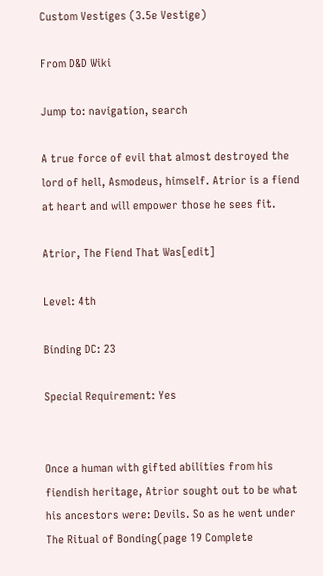Custom Vestiges (3.5e Vestige)

From D&D Wiki

Jump to: navigation, search

A true force of evil that almost destroyed the lord of hell, Asmodeus, himself. Atrior is a fiend at heart and will empower those he sees fit.

Atrior, The Fiend That Was[edit]

Level: 4th

Binding DC: 23

Special Requirement: Yes


Once a human with gifted abilities from his fiendish heritage, Atrior sought out to be what his ancestors were: Devils. So as he went under The Ritual of Bonding(page 19 Complete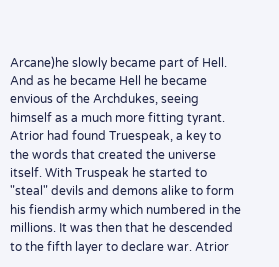Arcane)he slowly became part of Hell. And as he became Hell he became envious of the Archdukes, seeing himself as a much more fitting tyrant. Atrior had found Truespeak, a key to the words that created the universe itself. With Truspeak he started to "steal" devils and demons alike to form his fiendish army which numbered in the millions. It was then that he descended to the fifth layer to declare war. Atrior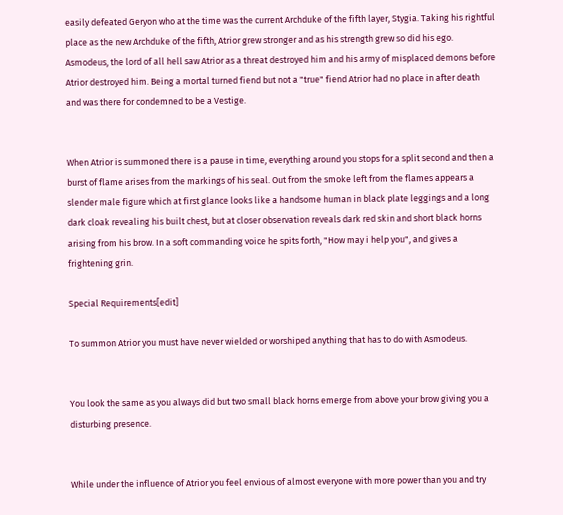easily defeated Geryon who at the time was the current Archduke of the fifth layer, Stygia. Taking his rightful place as the new Archduke of the fifth, Atrior grew stronger and as his strength grew so did his ego. Asmodeus, the lord of all hell saw Atrior as a threat destroyed him and his army of misplaced demons before Atrior destroyed him. Being a mortal turned fiend but not a "true" fiend Atrior had no place in after death and was there for condemned to be a Vestige.


When Atrior is summoned there is a pause in time, everything around you stops for a split second and then a burst of flame arises from the markings of his seal. Out from the smoke left from the flames appears a slender male figure which at first glance looks like a handsome human in black plate leggings and a long dark cloak revealing his built chest, but at closer observation reveals dark red skin and short black horns arising from his brow. In a soft commanding voice he spits forth, "How may i help you", and gives a frightening grin.

Special Requirements[edit]

To summon Atrior you must have never wielded or worshiped anything that has to do with Asmodeus.


You look the same as you always did but two small black horns emerge from above your brow giving you a disturbing presence.


While under the influence of Atrior you feel envious of almost everyone with more power than you and try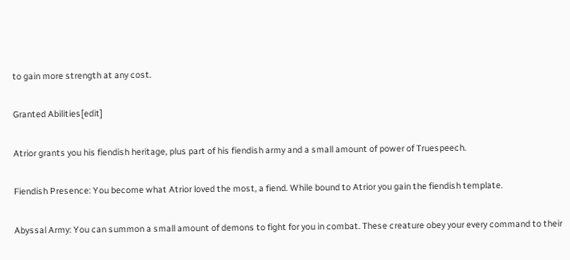to gain more strength at any cost.

Granted Abilities[edit]

Atrior grants you his fiendish heritage, plus part of his fiendish army and a small amount of power of Truespeech.

Fiendish Presence: You become what Atrior loved the most, a fiend. While bound to Atrior you gain the fiendish template.

Abyssal Army: You can summon a small amount of demons to fight for you in combat. These creature obey your every command to their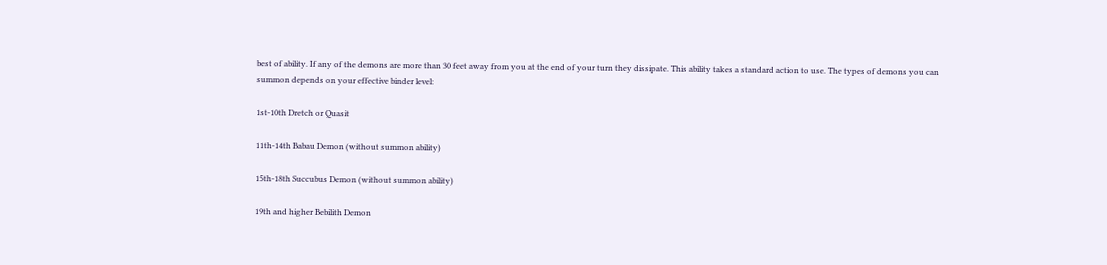best of ability. If any of the demons are more than 30 feet away from you at the end of your turn they dissipate. This ability takes a standard action to use. The types of demons you can summon depends on your effective binder level:

1st-10th Dretch or Quasit

11th-14th Babau Demon (without summon ability)

15th-18th Succubus Demon (without summon ability)

19th and higher Bebilith Demon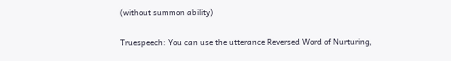(without summon ability)

Truespeech: You can use the utterance Reversed Word of Nurturing,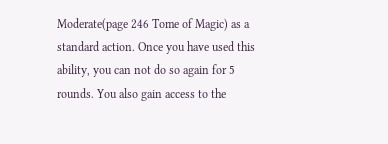Moderate(page 246 Tome of Magic) as a standard action. Once you have used this ability, you can not do so again for 5 rounds. You also gain access to the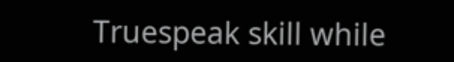Truespeak skill while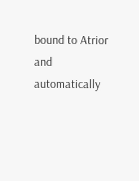bound to Atrior and automatically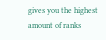gives you the highest amount of ranks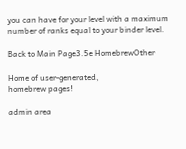you can have for your level with a maximum number of ranks equal to your binder level.

Back to Main Page3.5e HomebrewOther

Home of user-generated,
homebrew pages!

admin area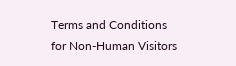Terms and Conditions for Non-Human Visitors